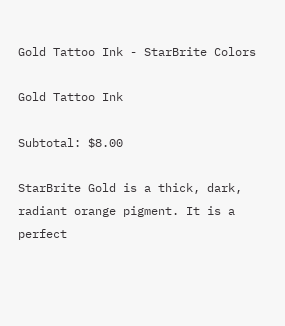Gold Tattoo Ink - StarBrite Colors

Gold Tattoo Ink

Subtotal: $8.00

StarBrite Gold is a thick, dark, radiant orange pigment. It is a perfect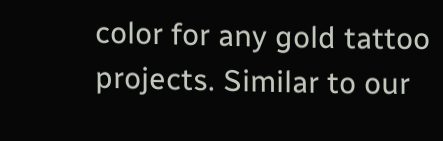color for any gold tattoo projects. Similar to our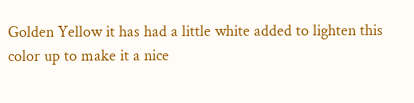Golden Yellow it has had a little white added to lighten this color up to make it a nice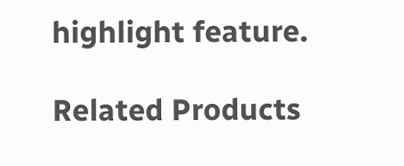highlight feature.

Related Products